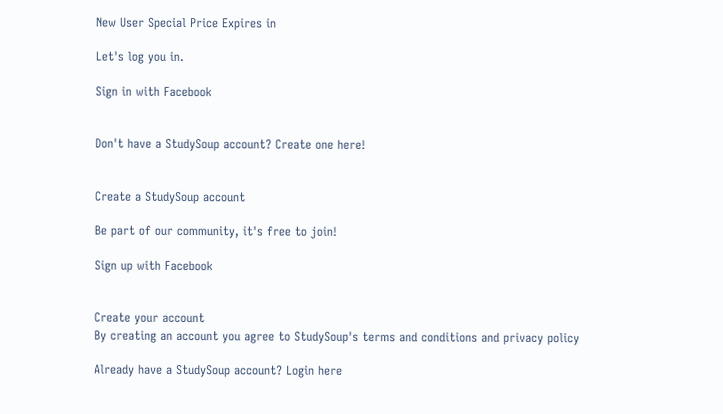New User Special Price Expires in

Let's log you in.

Sign in with Facebook


Don't have a StudySoup account? Create one here!


Create a StudySoup account

Be part of our community, it's free to join!

Sign up with Facebook


Create your account
By creating an account you agree to StudySoup's terms and conditions and privacy policy

Already have a StudySoup account? Login here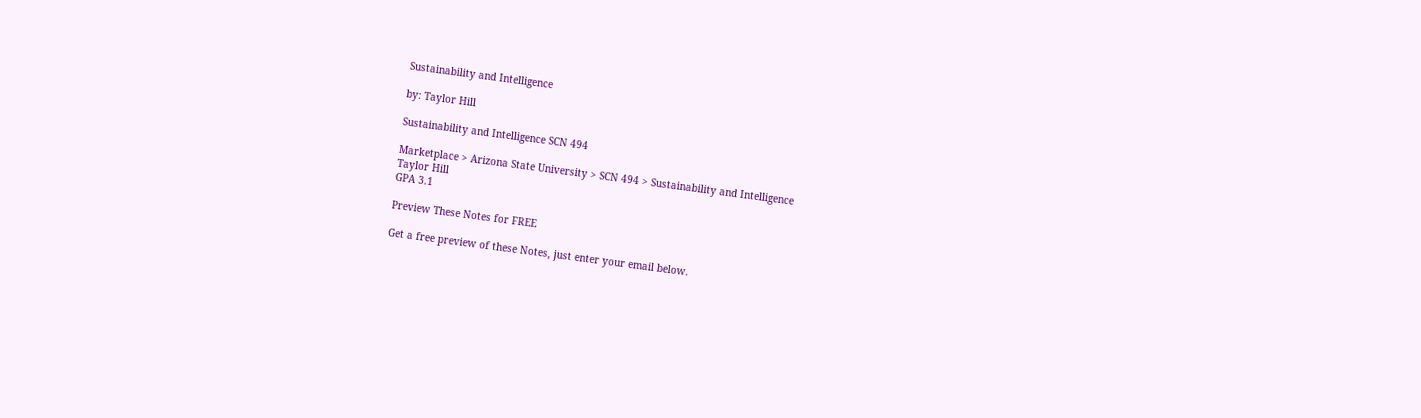Sustainability and Intelligence

by: Taylor Hill

Sustainability and Intelligence SCN 494

Marketplace > Arizona State University > SCN 494 > Sustainability and Intelligence
Taylor Hill
GPA 3.1

Preview These Notes for FREE

Get a free preview of these Notes, just enter your email below.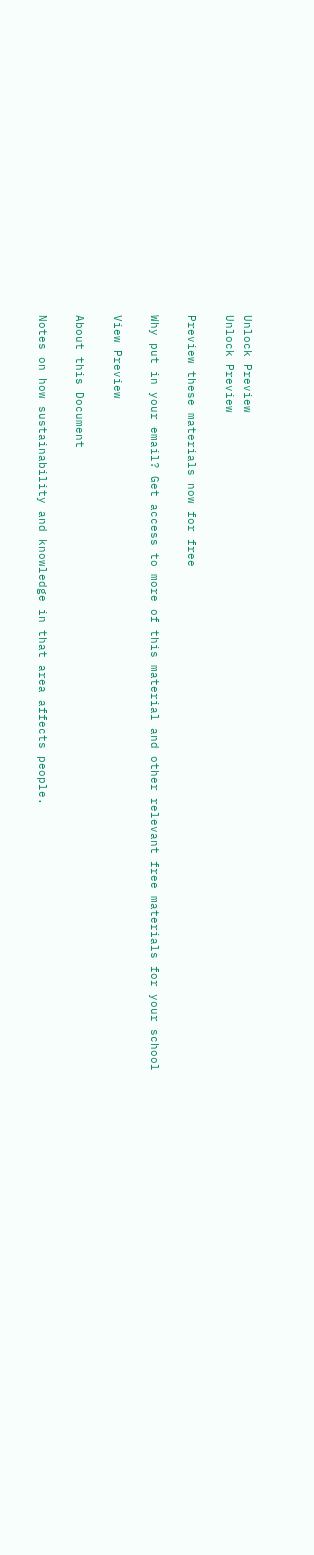Unlock Preview
Unlock Preview

Preview these materials now for free

Why put in your email? Get access to more of this material and other relevant free materials for your school

View Preview

About this Document

Notes on how sustainability and knowledge in that area affects people.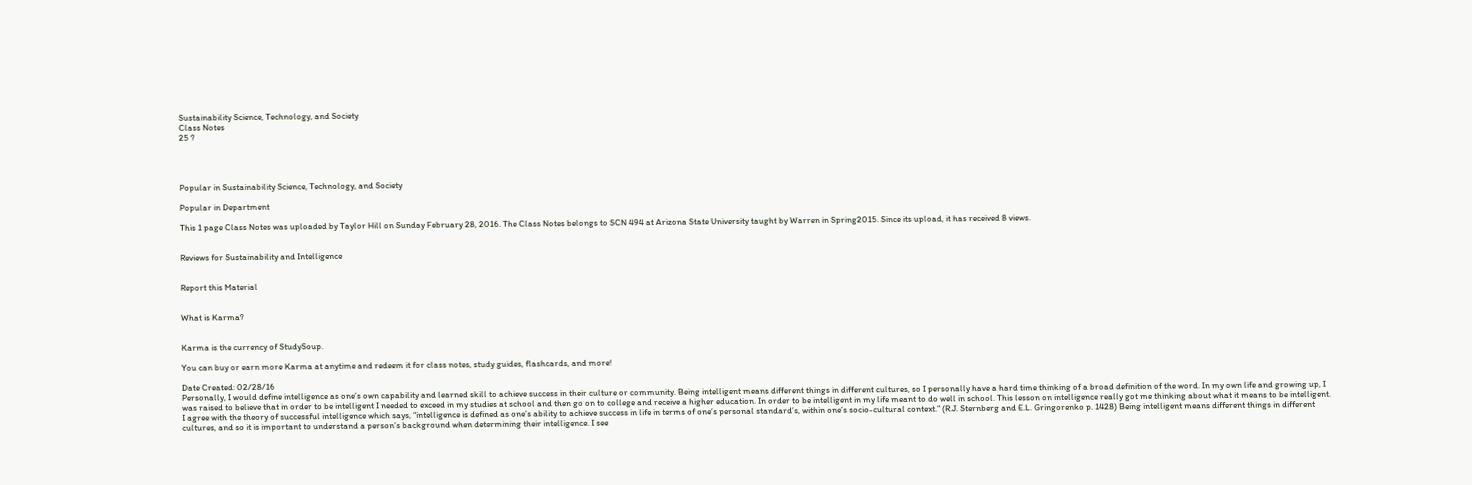Sustainability Science, Technology, and Society
Class Notes
25 ?




Popular in Sustainability Science, Technology, and Society

Popular in Department

This 1 page Class Notes was uploaded by Taylor Hill on Sunday February 28, 2016. The Class Notes belongs to SCN 494 at Arizona State University taught by Warren in Spring2015. Since its upload, it has received 8 views.


Reviews for Sustainability and Intelligence


Report this Material


What is Karma?


Karma is the currency of StudySoup.

You can buy or earn more Karma at anytime and redeem it for class notes, study guides, flashcards, and more!

Date Created: 02/28/16
Personally, I would define intelligence as one’s own capability and learned skill to achieve success in their culture or community. Being intelligent means different things in different cultures, so I personally have a hard time thinking of a broad definition of the word. In my own life and growing up, I was raised to believe that in order to be intelligent I needed to exceed in my studies at school and then go on to college and receive a higher education. In order to be intelligent in my life meant to do well in school. This lesson on intelligence really got me thinking about what it means to be intelligent. I agree with the theory of successful intelligence which says, “intelligence is defined as one’s ability to achieve success in life in terms of one’s personal standard’s, within one’s socio-cultural context.” (R.J. Sternberg and E.L. Gringorenko p. 1428) Being intelligent means different things in different cultures, and so it is important to understand a person’s background when determining their intelligence. I see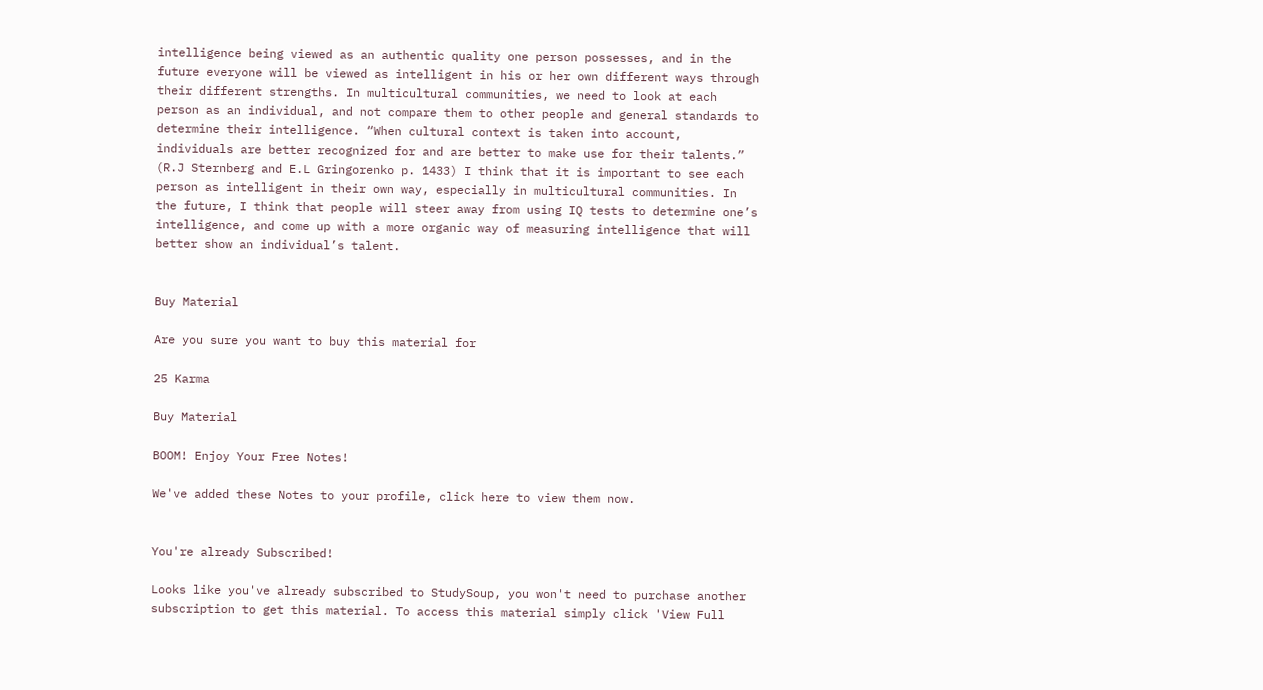intelligence being viewed as an authentic quality one person possesses, and in the future everyone will be viewed as intelligent in his or her own different ways through their different strengths. In multicultural communities, we need to look at each person as an individual, and not compare them to other people and general standards to determine their intelligence. “When cultural context is taken into account, individuals are better recognized for and are better to make use for their talents.” (R.J Sternberg and E.L Gringorenko p. 1433) I think that it is important to see each person as intelligent in their own way, especially in multicultural communities. In the future, I think that people will steer away from using IQ tests to determine one’s intelligence, and come up with a more organic way of measuring intelligence that will better show an individual’s talent.


Buy Material

Are you sure you want to buy this material for

25 Karma

Buy Material

BOOM! Enjoy Your Free Notes!

We've added these Notes to your profile, click here to view them now.


You're already Subscribed!

Looks like you've already subscribed to StudySoup, you won't need to purchase another subscription to get this material. To access this material simply click 'View Full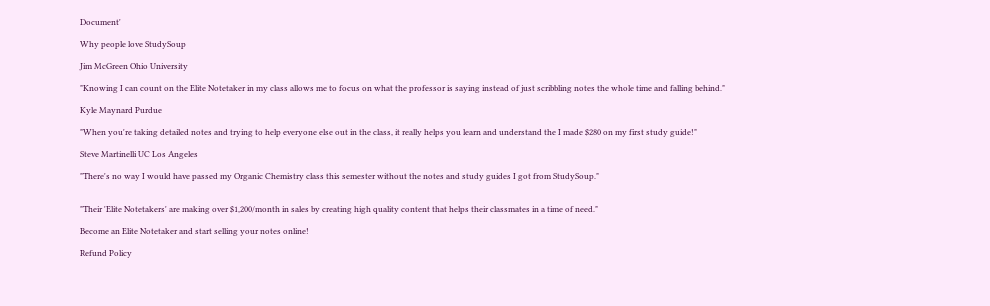Document'

Why people love StudySoup

Jim McGreen Ohio University

"Knowing I can count on the Elite Notetaker in my class allows me to focus on what the professor is saying instead of just scribbling notes the whole time and falling behind."

Kyle Maynard Purdue

"When you're taking detailed notes and trying to help everyone else out in the class, it really helps you learn and understand the I made $280 on my first study guide!"

Steve Martinelli UC Los Angeles

"There's no way I would have passed my Organic Chemistry class this semester without the notes and study guides I got from StudySoup."


"Their 'Elite Notetakers' are making over $1,200/month in sales by creating high quality content that helps their classmates in a time of need."

Become an Elite Notetaker and start selling your notes online!

Refund Policy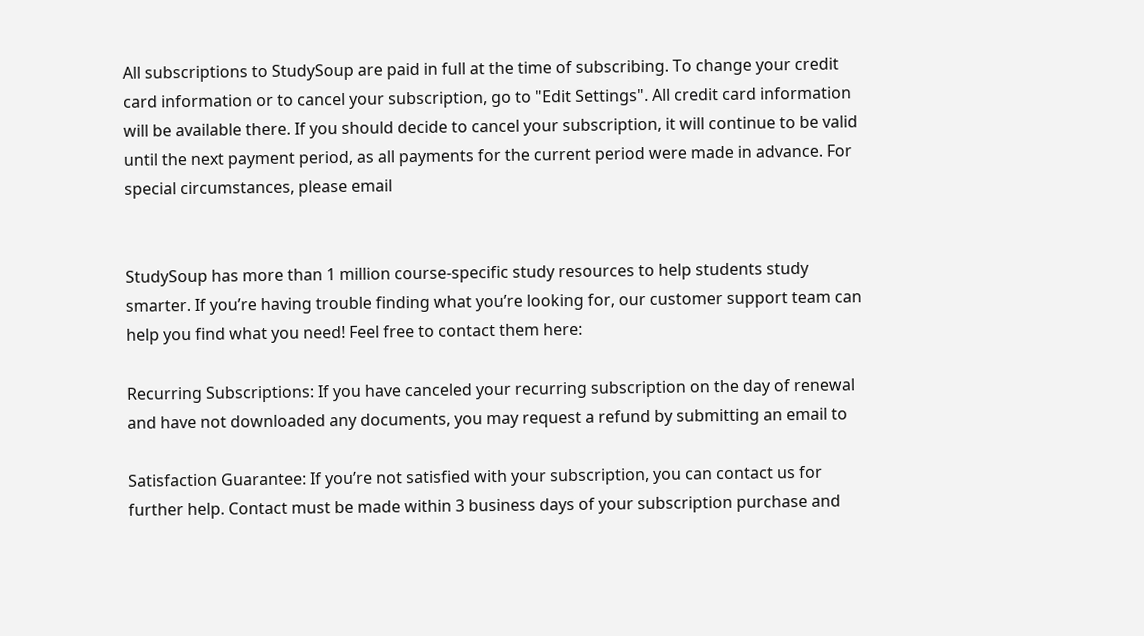All subscriptions to StudySoup are paid in full at the time of subscribing. To change your credit card information or to cancel your subscription, go to "Edit Settings". All credit card information will be available there. If you should decide to cancel your subscription, it will continue to be valid until the next payment period, as all payments for the current period were made in advance. For special circumstances, please email


StudySoup has more than 1 million course-specific study resources to help students study smarter. If you’re having trouble finding what you’re looking for, our customer support team can help you find what you need! Feel free to contact them here:

Recurring Subscriptions: If you have canceled your recurring subscription on the day of renewal and have not downloaded any documents, you may request a refund by submitting an email to

Satisfaction Guarantee: If you’re not satisfied with your subscription, you can contact us for further help. Contact must be made within 3 business days of your subscription purchase and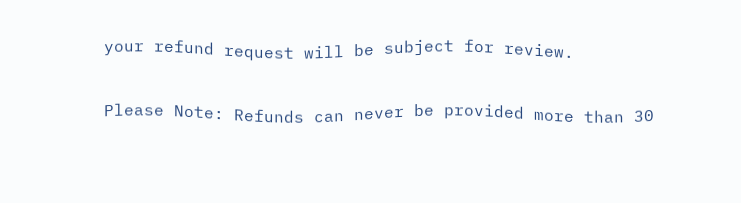your refund request will be subject for review.

Please Note: Refunds can never be provided more than 30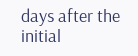days after the initial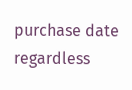purchase date regardless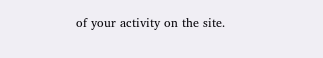of your activity on the site.